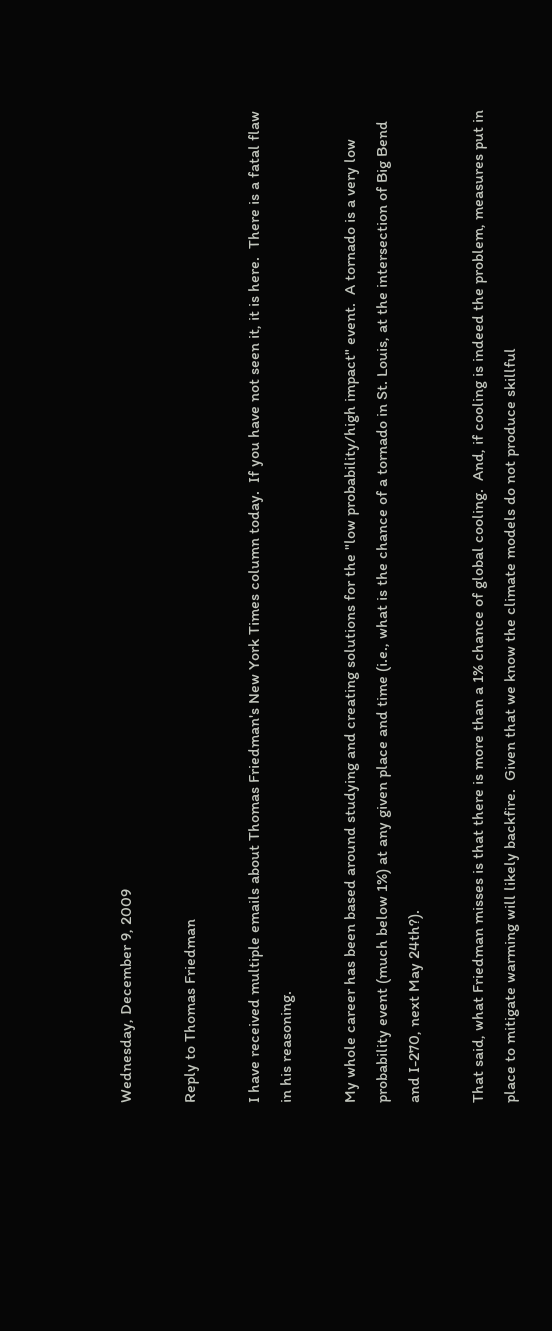Wednesday, December 9, 2009

Reply to Thomas Friedman

I have received multiple emails about Thomas Friedman's New York Times column today.  If you have not seen it, it is here.  There is a fatal flaw in his reasoning.

My whole career has been based around studying and creating solutions for the "low probability/high impact" event.  A tornado is a very low probability event (much below 1%) at any given place and time (i.e., what is the chance of a tornado in St. Louis, at the intersection of Big Bend and I-270, next May 24th?).

That said, what Friedman misses is that there is more than a 1% chance of global cooling.  And, if cooling is indeed the problem, measures put in place to mitigate warming will likely backfire.  Given that we know the climate models do not produce skillful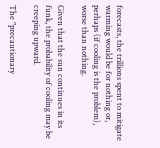forecasts, the trillions spent to mitigate warming would be for nothing or, perhaps (if cooling is the problem), worse than nothing.

Given that the sun continues in its funk, the probability of cooling may be creeping upward.

The "precautionary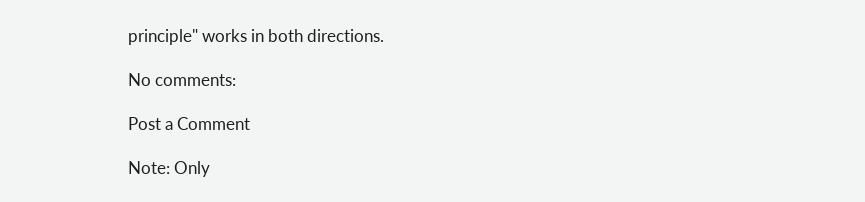principle" works in both directions.

No comments:

Post a Comment

Note: Only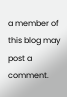a member of this blog may post a comment.